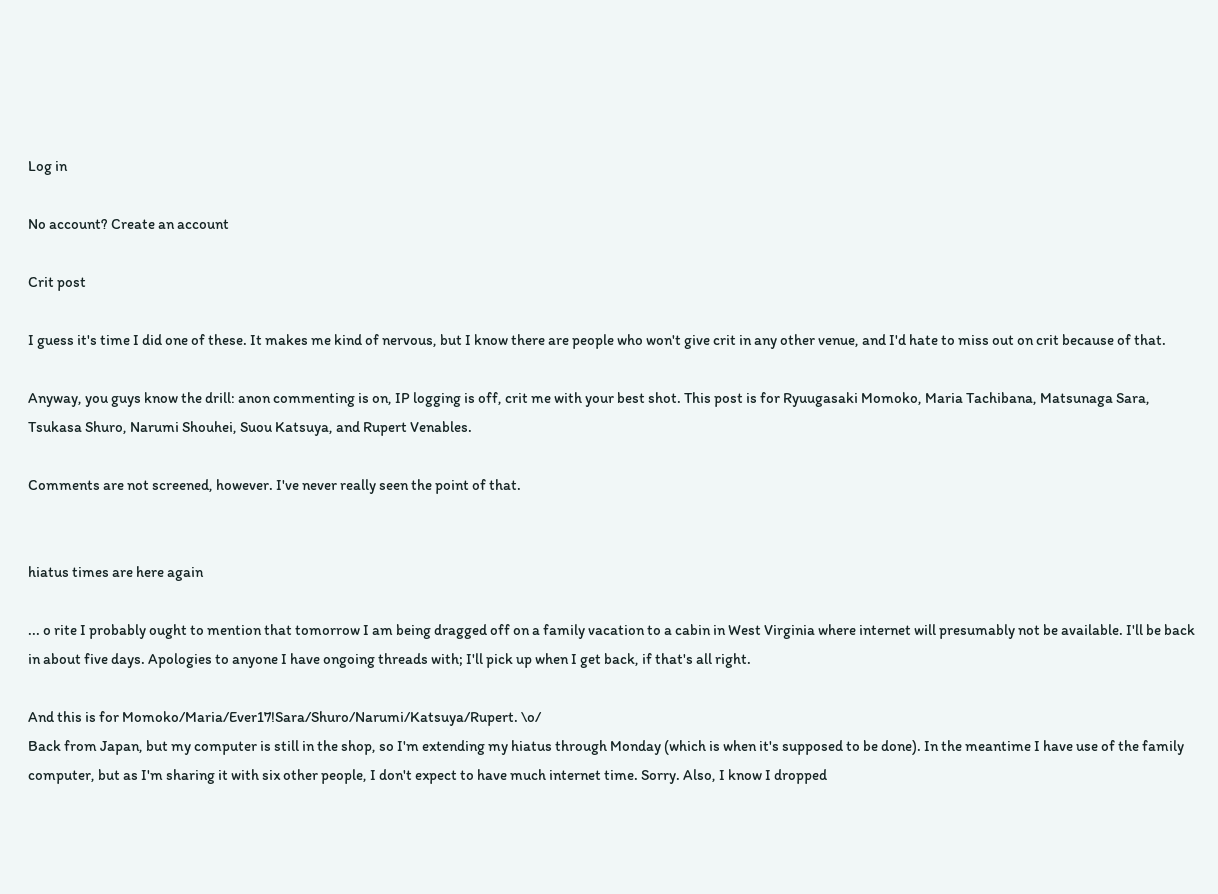Log in

No account? Create an account

Crit post

I guess it's time I did one of these. It makes me kind of nervous, but I know there are people who won't give crit in any other venue, and I'd hate to miss out on crit because of that.

Anyway, you guys know the drill: anon commenting is on, IP logging is off, crit me with your best shot. This post is for Ryuugasaki Momoko, Maria Tachibana, Matsunaga Sara, Tsukasa Shuro, Narumi Shouhei, Suou Katsuya, and Rupert Venables.

Comments are not screened, however. I've never really seen the point of that.


hiatus times are here again

... o rite I probably ought to mention that tomorrow I am being dragged off on a family vacation to a cabin in West Virginia where internet will presumably not be available. I'll be back in about five days. Apologies to anyone I have ongoing threads with; I'll pick up when I get back, if that's all right.

And this is for Momoko/Maria/Ever17!Sara/Shuro/Narumi/Katsuya/Rupert. \o/
Back from Japan, but my computer is still in the shop, so I'm extending my hiatus through Monday (which is when it's supposed to be done). In the meantime I have use of the family computer, but as I'm sharing it with six other people, I don't expect to have much internet time. Sorry. Also, I know I dropped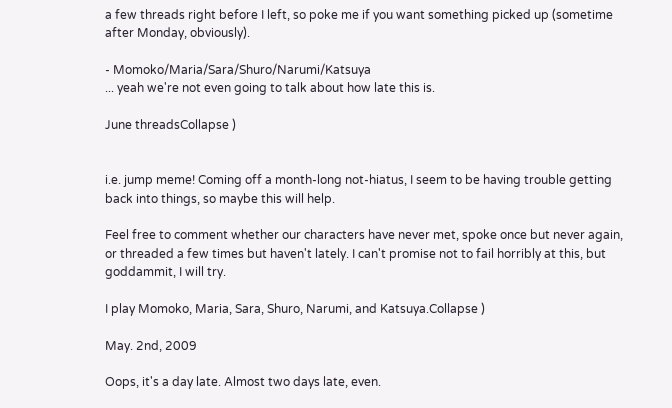a few threads right before I left, so poke me if you want something picked up (sometime after Monday, obviously).

- Momoko/Maria/Sara/Shuro/Narumi/Katsuya
... yeah we're not even going to talk about how late this is.

June threadsCollapse )


i.e. jump meme! Coming off a month-long not-hiatus, I seem to be having trouble getting back into things, so maybe this will help.

Feel free to comment whether our characters have never met, spoke once but never again, or threaded a few times but haven't lately. I can't promise not to fail horribly at this, but goddammit, I will try.

I play Momoko, Maria, Sara, Shuro, Narumi, and Katsuya.Collapse )

May. 2nd, 2009

Oops, it's a day late. Almost two days late, even.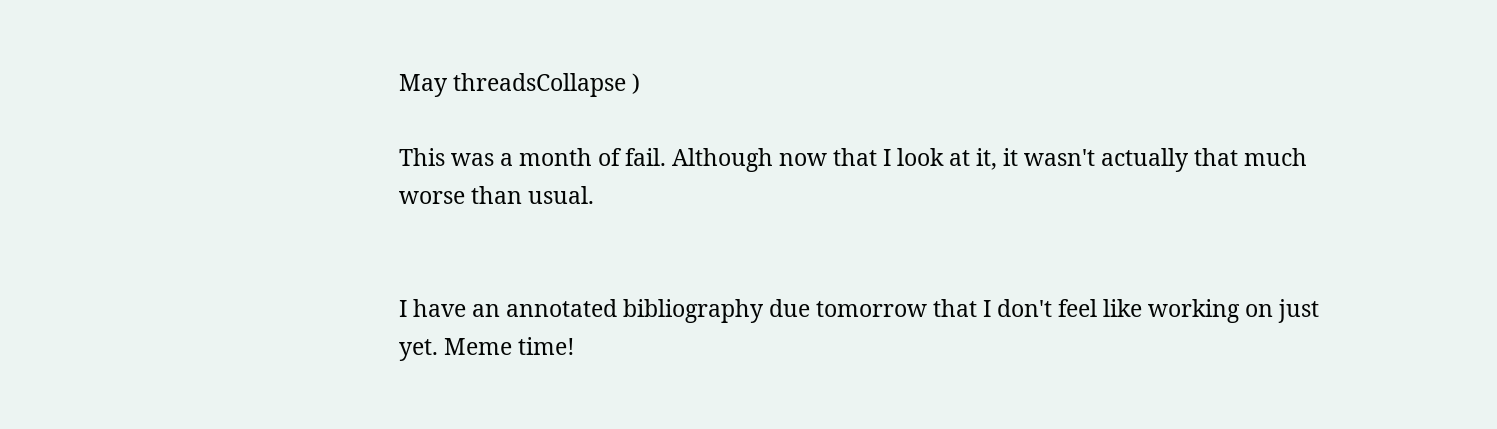May threadsCollapse )

This was a month of fail. Although now that I look at it, it wasn't actually that much worse than usual.


I have an annotated bibliography due tomorrow that I don't feel like working on just yet. Meme time!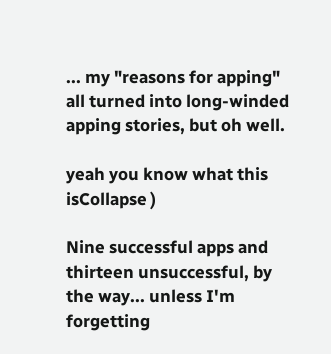... my "reasons for apping" all turned into long-winded apping stories, but oh well.

yeah you know what this isCollapse )

Nine successful apps and thirteen unsuccessful, by the way... unless I'm forgetting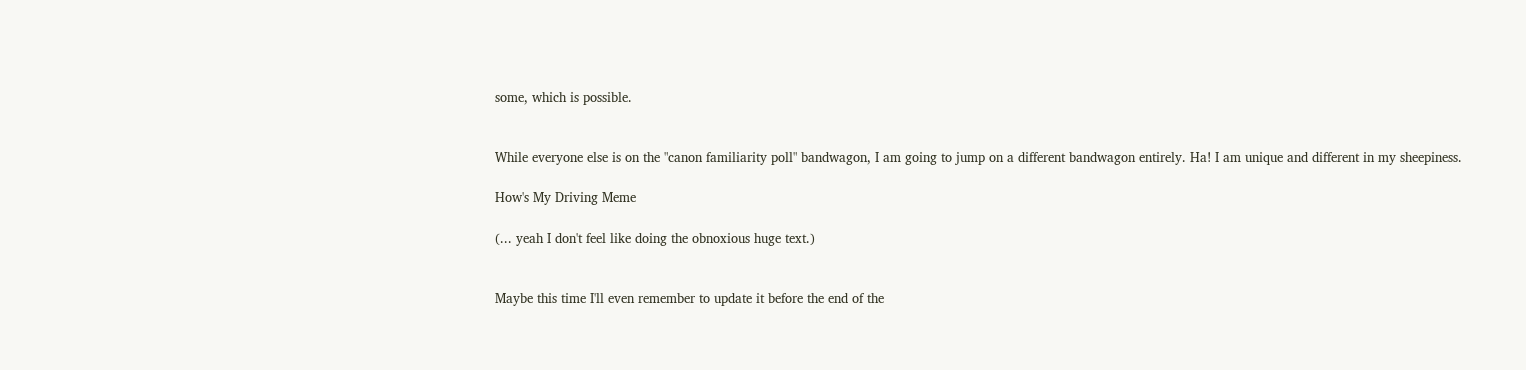some, which is possible.


While everyone else is on the "canon familiarity poll" bandwagon, I am going to jump on a different bandwagon entirely. Ha! I am unique and different in my sheepiness.

How's My Driving Meme

(... yeah I don't feel like doing the obnoxious huge text.)


Maybe this time I'll even remember to update it before the end of the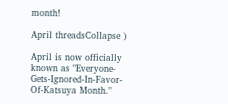month!

April threadsCollapse )

April is now officially known as "Everyone-Gets-Ignored-In-Favor-Of-Katsuya Month."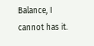Balance, I cannot has it.